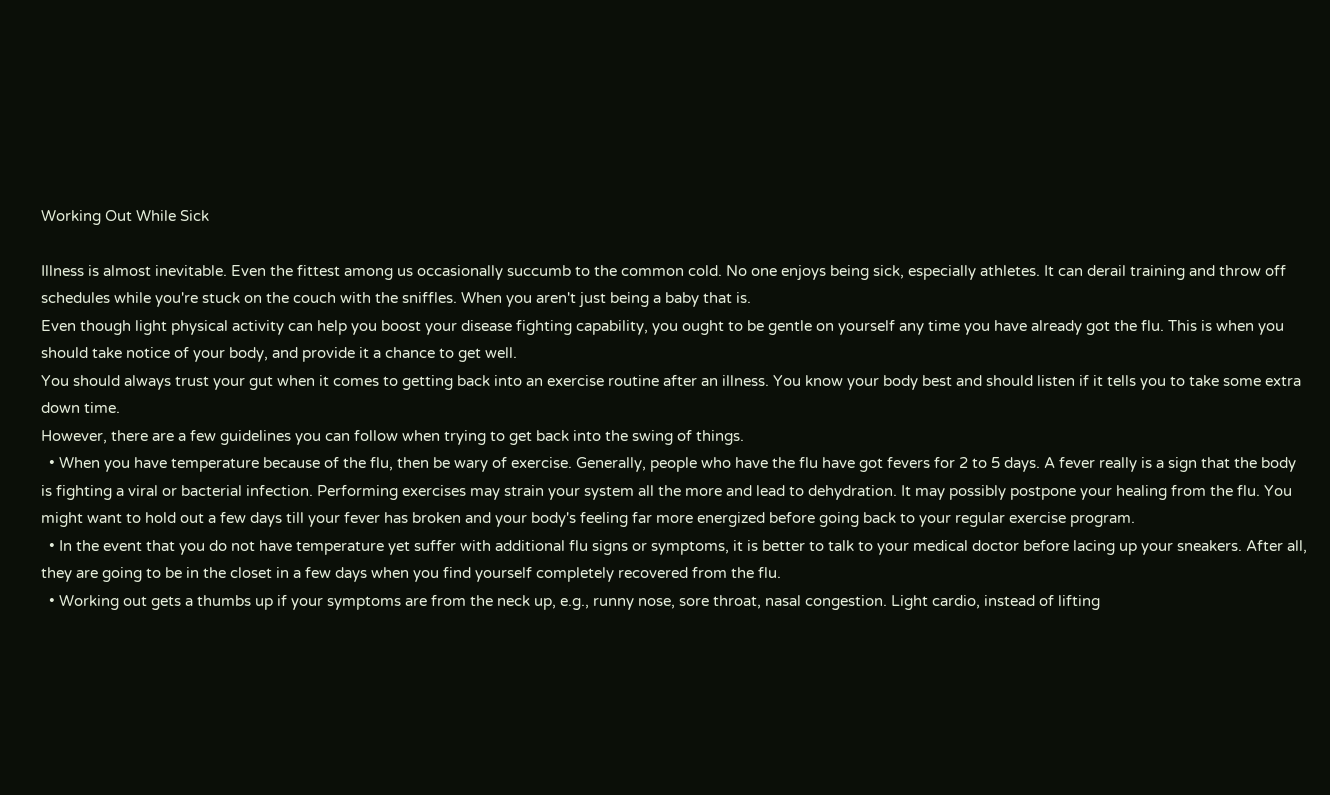Working Out While Sick

Illness is almost inevitable. Even the fittest among us occasionally succumb to the common cold. No one enjoys being sick, especially athletes. It can derail training and throw off schedules while you're stuck on the couch with the sniffles. When you aren't just being a baby that is.
Even though light physical activity can help you boost your disease fighting capability, you ought to be gentle on yourself any time you have already got the flu. This is when you should take notice of your body, and provide it a chance to get well.
You should always trust your gut when it comes to getting back into an exercise routine after an illness. You know your body best and should listen if it tells you to take some extra down time.
However, there are a few guidelines you can follow when trying to get back into the swing of things.
  • When you have temperature because of the flu, then be wary of exercise. Generally, people who have the flu have got fevers for 2 to 5 days. A fever really is a sign that the body is fighting a viral or bacterial infection. Performing exercises may strain your system all the more and lead to dehydration. It may possibly postpone your healing from the flu. You might want to hold out a few days till your fever has broken and your body's feeling far more energized before going back to your regular exercise program.
  • In the event that you do not have temperature yet suffer with additional flu signs or symptoms, it is better to talk to your medical doctor before lacing up your sneakers. After all, they are going to be in the closet in a few days when you find yourself completely recovered from the flu.
  • Working out gets a thumbs up if your symptoms are from the neck up, e.g., runny nose, sore throat, nasal congestion. Light cardio, instead of lifting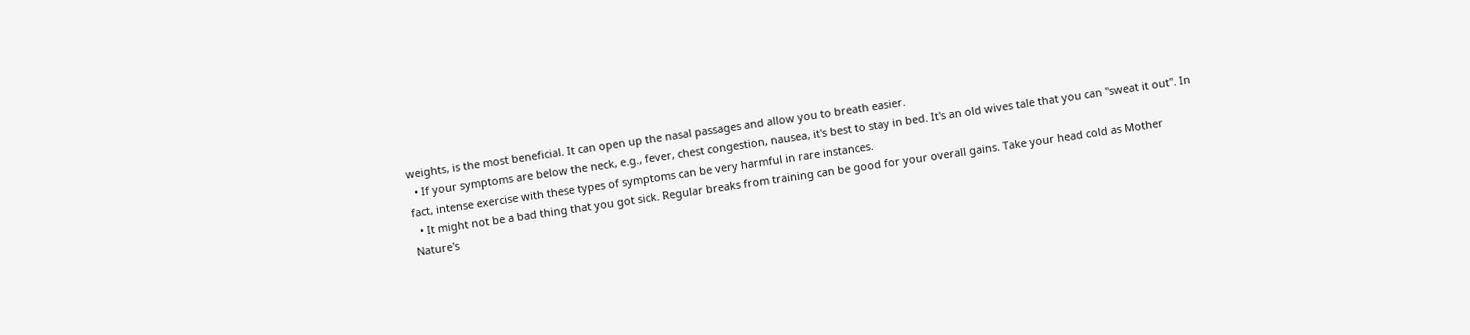weights, is the most beneficial. It can open up the nasal passages and allow you to breath easier.
  • If your symptoms are below the neck, e.g., fever, chest congestion, nausea, it's best to stay in bed. It's an old wives tale that you can "sweat it out". In fact, intense exercise with these types of symptoms can be very harmful in rare instances.
  • It might not be a bad thing that you got sick. Regular breaks from training can be good for your overall gains. Take your head cold as Mother Nature's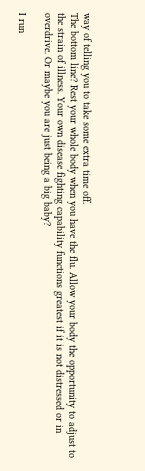way of telling you to take some extra time off.
The bottom line? Rest your whole body when you have the flu. Allow your body the opportunity to adjust to the strain of illness. Your own disease fighting capability functions greatest if it is not distressed or in overdrive. Or maybe you are just being a big baby?

I run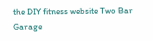the DIY fitness website Two Bar Garage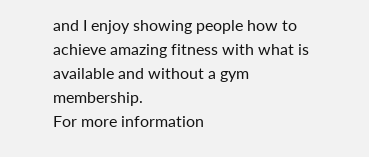and I enjoy showing people how to achieve amazing fitness with what is available and without a gym membership.
For more information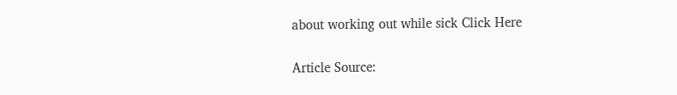about working out while sick Click Here

Article Source: